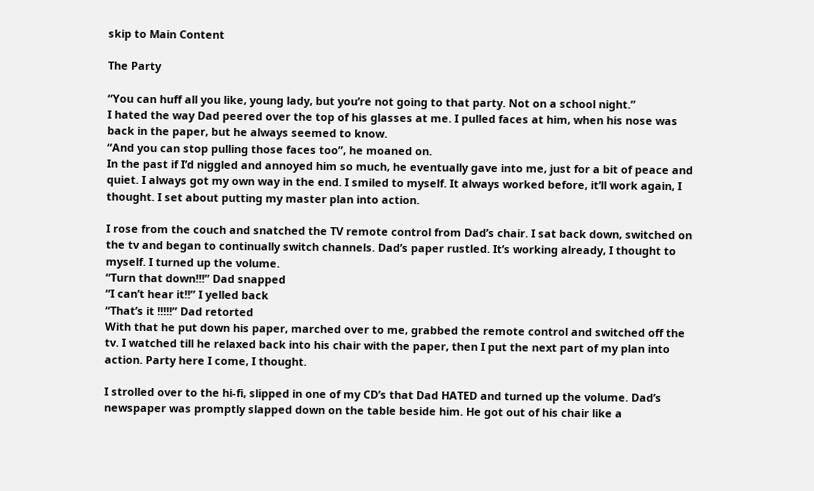skip to Main Content

The Party

“You can huff all you like, young lady, but you’re not going to that party. Not on a school night.”
I hated the way Dad peered over the top of his glasses at me. I pulled faces at him, when his nose was back in the paper, but he always seemed to know.
“And you can stop pulling those faces too”, he moaned on.
In the past if I’d niggled and annoyed him so much, he eventually gave into me, just for a bit of peace and quiet. I always got my own way in the end. I smiled to myself. It always worked before, it’ll work again, I thought. I set about putting my master plan into action.

I rose from the couch and snatched the TV remote control from Dad’s chair. I sat back down, switched on the tv and began to continually switch channels. Dad’s paper rustled. It’s working already, I thought to myself. I turned up the volume.
“Turn that down!!!” Dad snapped
“I can’t hear it!!” I yelled back
“That’s it !!!!!” Dad retorted
With that he put down his paper, marched over to me, grabbed the remote control and switched off the tv. I watched till he relaxed back into his chair with the paper, then I put the next part of my plan into action. Party here I come, I thought.

I strolled over to the hi-fi, slipped in one of my CD’s that Dad HATED and turned up the volume. Dad’s newspaper was promptly slapped down on the table beside him. He got out of his chair like a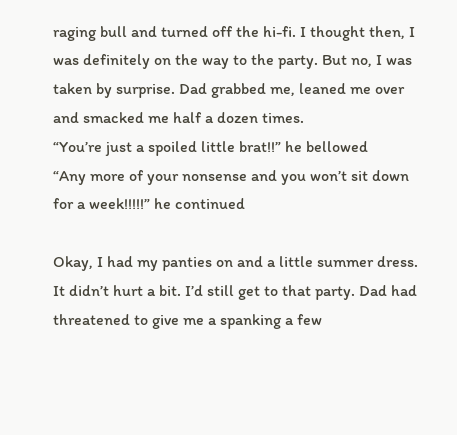raging bull and turned off the hi-fi. I thought then, I was definitely on the way to the party. But no, I was taken by surprise. Dad grabbed me, leaned me over and smacked me half a dozen times.
“You’re just a spoiled little brat!!” he bellowed
“Any more of your nonsense and you won’t sit down for a week!!!!!” he continued

Okay, I had my panties on and a little summer dress. It didn’t hurt a bit. I’d still get to that party. Dad had threatened to give me a spanking a few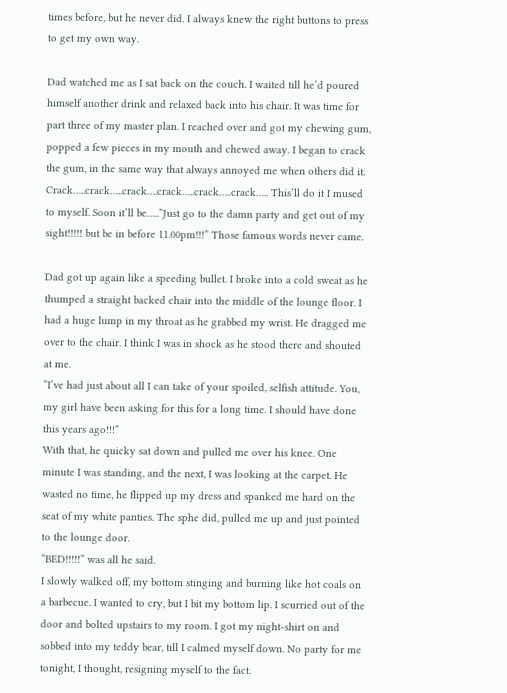times before, but he never did. I always knew the right buttons to press to get my own way.

Dad watched me as I sat back on the couch. I waited till he’d poured himself another drink and relaxed back into his chair. It was time for part three of my master plan. I reached over and got my chewing gum, popped a few pieces in my mouth and chewed away. I began to crack the gum, in the same way that always annoyed me when others did it. Crack…..crack…..crack….crack…..crack…..crack….. This’ll do it I mused to myself. Soon it’ll be…..”Just go to the damn party and get out of my sight!!!!! but be in before 11.00pm!!!” Those famous words never came.

Dad got up again like a speeding bullet. I broke into a cold sweat as he thumped a straight backed chair into the middle of the lounge floor. I had a huge lump in my throat as he grabbed my wrist. He dragged me over to the chair. I think I was in shock as he stood there and shouted at me.
“I’ve had just about all I can take of your spoiled, selfish attitude. You, my girl have been asking for this for a long time. I should have done this years ago!!!”
With that, he quicky sat down and pulled me over his knee. One minute I was standing, and the next, I was looking at the carpet. He wasted no time, he flipped up my dress and spanked me hard on the seat of my white panties. The sphe did, pulled me up and just pointed to the lounge door.
“BED!!!!!” was all he said.
I slowly walked off, my bottom stinging and burning like hot coals on a barbecue. I wanted to cry, but I bit my bottom lip. I scurried out of the door and bolted upstairs to my room. I got my night-shirt on and sobbed into my teddy bear, till I calmed myself down. No party for me tonight, I thought, resigning myself to the fact.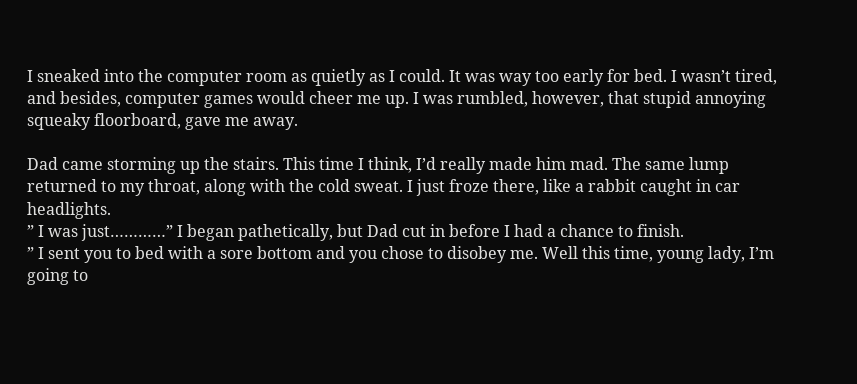I sneaked into the computer room as quietly as I could. It was way too early for bed. I wasn’t tired, and besides, computer games would cheer me up. I was rumbled, however, that stupid annoying squeaky floorboard, gave me away.

Dad came storming up the stairs. This time I think, I’d really made him mad. The same lump returned to my throat, along with the cold sweat. I just froze there, like a rabbit caught in car headlights.
” I was just…………” I began pathetically, but Dad cut in before I had a chance to finish.
” I sent you to bed with a sore bottom and you chose to disobey me. Well this time, young lady, I’m going to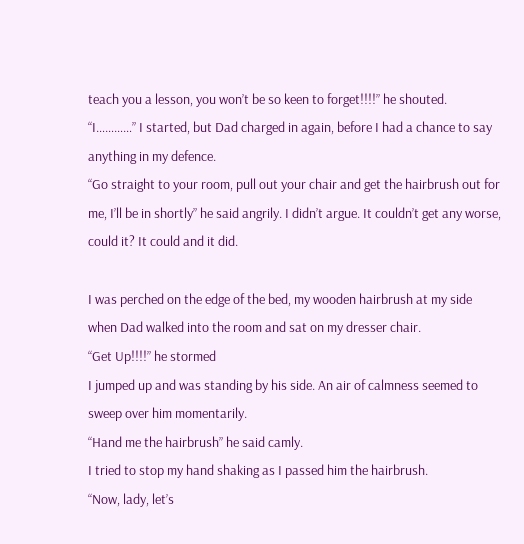teach you a lesson, you won’t be so keen to forget!!!!” he shouted.
“I…………” I started, but Dad charged in again, before I had a chance to say anything in my defence.
“Go straight to your room, pull out your chair and get the hairbrush out for me, I’ll be in shortly” he said angrily. I didn’t argue. It couldn’t get any worse, could it? It could and it did.

I was perched on the edge of the bed, my wooden hairbrush at my side when Dad walked into the room and sat on my dresser chair.
“Get Up!!!!” he stormed
I jumped up and was standing by his side. An air of calmness seemed to sweep over him momentarily.
“Hand me the hairbrush” he said camly.
I tried to stop my hand shaking as I passed him the hairbrush.
“Now, lady, let’s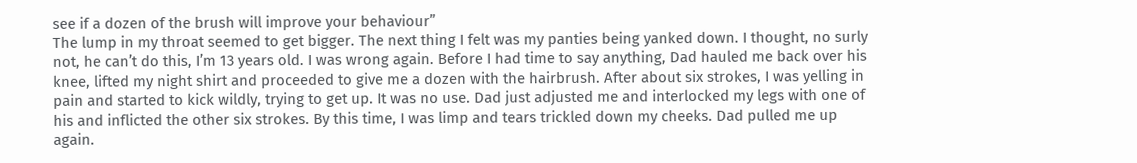see if a dozen of the brush will improve your behaviour”
The lump in my throat seemed to get bigger. The next thing I felt was my panties being yanked down. I thought, no surly not, he can’t do this, I’m 13 years old. I was wrong again. Before I had time to say anything, Dad hauled me back over his knee, lifted my night shirt and proceeded to give me a dozen with the hairbrush. After about six strokes, I was yelling in pain and started to kick wildly, trying to get up. It was no use. Dad just adjusted me and interlocked my legs with one of his and inflicted the other six strokes. By this time, I was limp and tears trickled down my cheeks. Dad pulled me up again.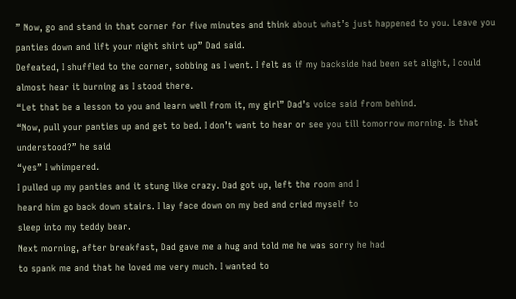” Now, go and stand in that corner for five minutes and think about what’s just happened to you. Leave you panties down and lift your night shirt up” Dad said.
Defeated, I shuffled to the corner, sobbing as I went. I felt as if my backside had been set alight, I could almost hear it burning as I stood there.
“Let that be a lesson to you and learn well from it, my girl” Dad’s voice said from behind.
“Now, pull your panties up and get to bed. I don’t want to hear or see you till tomorrow morning. Is that understood?” he said
“yes” I whimpered.
I pulled up my panties and it stung like crazy. Dad got up, left the room and I
heard him go back down stairs. I lay face down on my bed and cried myself to
sleep into my teddy bear.
Next morning, after breakfast, Dad gave me a hug and told me he was sorry he had
to spank me and that he loved me very much. I wanted to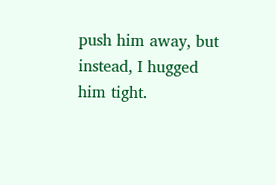push him away, but
instead, I hugged him tight.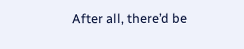After all, there’d be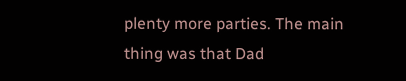plenty more parties. The main
thing was that Dad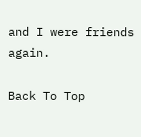and I were friends again.

Back To Top